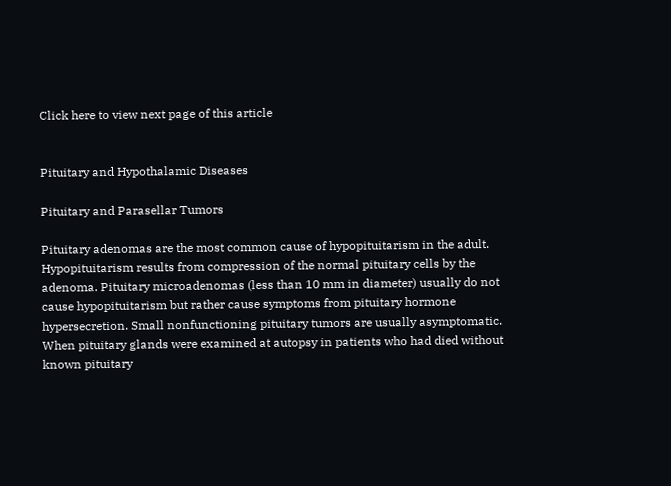Click here to view next page of this article


Pituitary and Hypothalamic Diseases

Pituitary and Parasellar Tumors

Pituitary adenomas are the most common cause of hypopituitarism in the adult. Hypopituitarism results from compression of the normal pituitary cells by the adenoma. Pituitary microadenomas (less than 10 mm in diameter) usually do not cause hypopituitarism but rather cause symptoms from pituitary hormone hypersecretion. Small nonfunctioning pituitary tumors are usually asymptomatic. When pituitary glands were examined at autopsy in patients who had died without known pituitary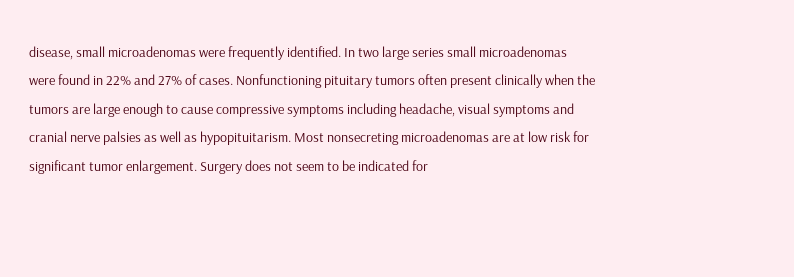disease, small microadenomas were frequently identified. In two large series small microadenomas were found in 22% and 27% of cases. Nonfunctioning pituitary tumors often present clinically when the tumors are large enough to cause compressive symptoms including headache, visual symptoms and cranial nerve palsies as well as hypopituitarism. Most nonsecreting microadenomas are at low risk for significant tumor enlargement. Surgery does not seem to be indicated for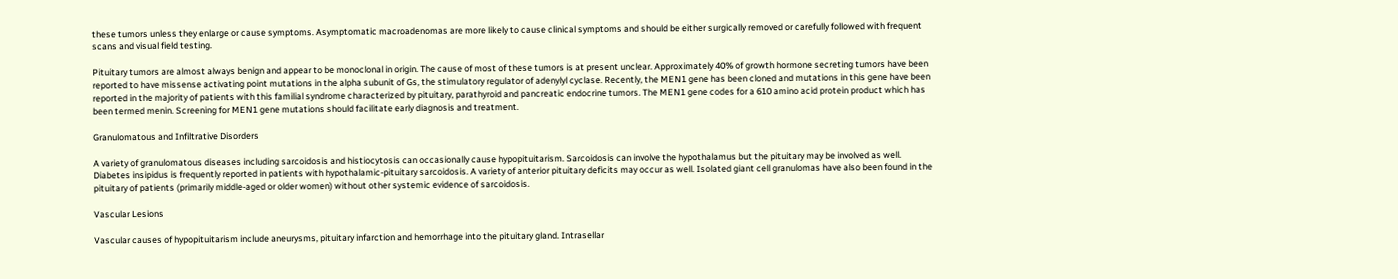these tumors unless they enlarge or cause symptoms. Asymptomatic macroadenomas are more likely to cause clinical symptoms and should be either surgically removed or carefully followed with frequent scans and visual field testing.

Pituitary tumors are almost always benign and appear to be monoclonal in origin. The cause of most of these tumors is at present unclear. Approximately 40% of growth hormone secreting tumors have been reported to have missense activating point mutations in the alpha subunit of Gs, the stimulatory regulator of adenylyl cyclase. Recently, the MEN1 gene has been cloned and mutations in this gene have been reported in the majority of patients with this familial syndrome characterized by pituitary, parathyroid and pancreatic endocrine tumors. The MEN1 gene codes for a 610 amino acid protein product which has been termed menin. Screening for MEN1 gene mutations should facilitate early diagnosis and treatment.

Granulomatous and Infiltrative Disorders

A variety of granulomatous diseases including sarcoidosis and histiocytosis can occasionally cause hypopituitarism. Sarcoidosis can involve the hypothalamus but the pituitary may be involved as well. Diabetes insipidus is frequently reported in patients with hypothalamic-pituitary sarcoidosis. A variety of anterior pituitary deficits may occur as well. Isolated giant cell granulomas have also been found in the pituitary of patients (primarily middle-aged or older women) without other systemic evidence of sarcoidosis.

Vascular Lesions

Vascular causes of hypopituitarism include aneurysms, pituitary infarction and hemorrhage into the pituitary gland. Intrasellar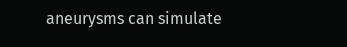aneurysms can simulate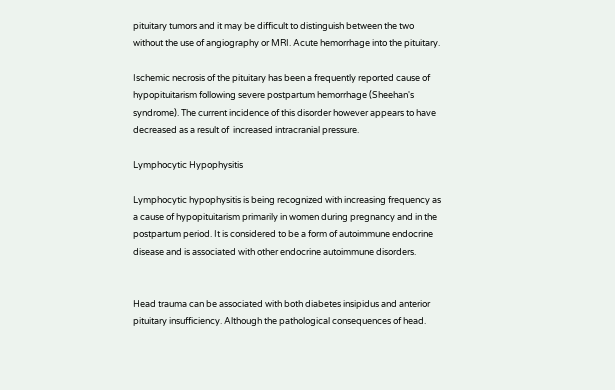pituitary tumors and it may be difficult to distinguish between the two without the use of angiography or MRI. Acute hemorrhage into the pituitary.

Ischemic necrosis of the pituitary has been a frequently reported cause of hypopituitarism following severe postpartum hemorrhage (Sheehan's syndrome). The current incidence of this disorder however appears to have decreased as a result of  increased intracranial pressure.

Lymphocytic Hypophysitis

Lymphocytic hypophysitis is being recognized with increasing frequency as a cause of hypopituitarism primarily in women during pregnancy and in the postpartum period. It is considered to be a form of autoimmune endocrine disease and is associated with other endocrine autoimmune disorders.


Head trauma can be associated with both diabetes insipidus and anterior pituitary insufficiency. Although the pathological consequences of head.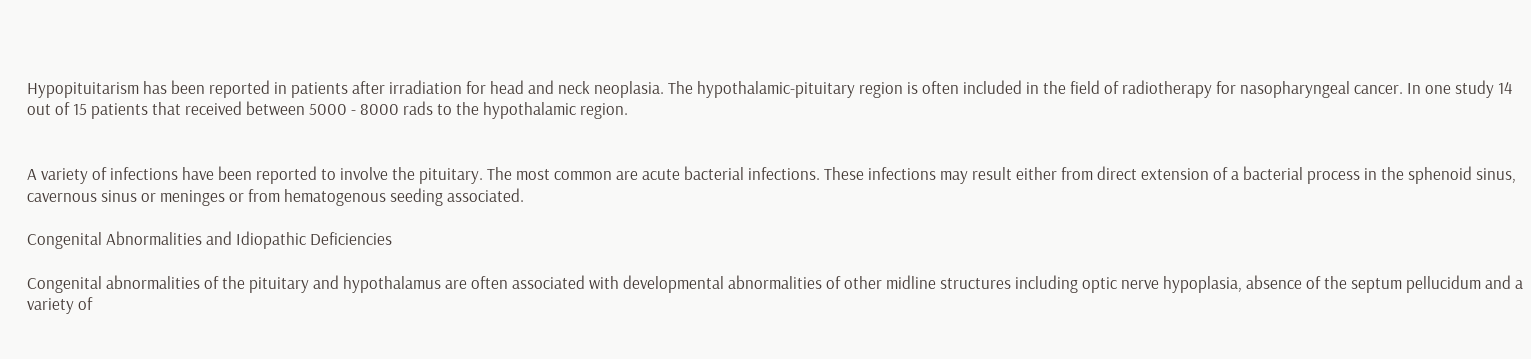Hypopituitarism has been reported in patients after irradiation for head and neck neoplasia. The hypothalamic-pituitary region is often included in the field of radiotherapy for nasopharyngeal cancer. In one study 14 out of 15 patients that received between 5000 - 8000 rads to the hypothalamic region.


A variety of infections have been reported to involve the pituitary. The most common are acute bacterial infections. These infections may result either from direct extension of a bacterial process in the sphenoid sinus, cavernous sinus or meninges or from hematogenous seeding associated.

Congenital Abnormalities and Idiopathic Deficiencies

Congenital abnormalities of the pituitary and hypothalamus are often associated with developmental abnormalities of other midline structures including optic nerve hypoplasia, absence of the septum pellucidum and a variety of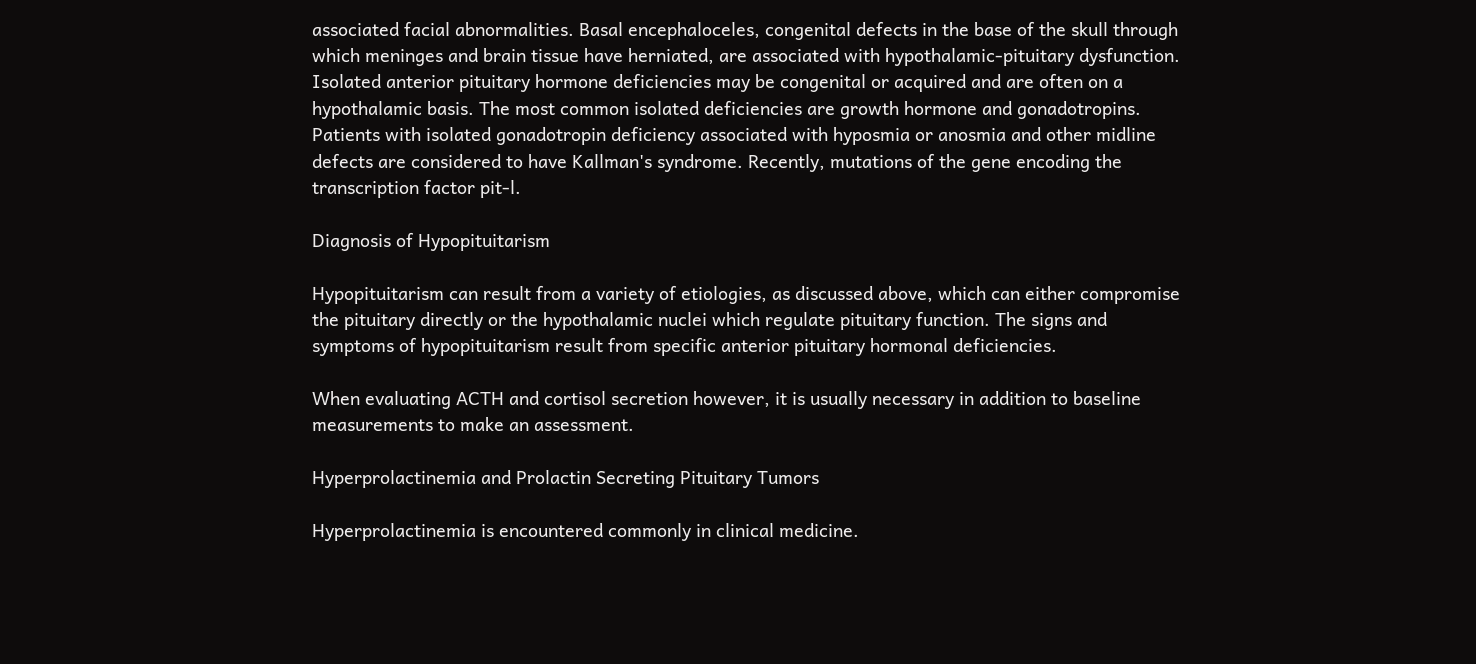associated facial abnormalities. Basal encephaloceles, congenital defects in the base of the skull through which meninges and brain tissue have herniated, are associated with hypothalamic-pituitary dysfunction. Isolated anterior pituitary hormone deficiencies may be congenital or acquired and are often on a hypothalamic basis. The most common isolated deficiencies are growth hormone and gonadotropins. Patients with isolated gonadotropin deficiency associated with hyposmia or anosmia and other midline defects are considered to have Kallman's syndrome. Recently, mutations of the gene encoding the transcription factor pit-l.

Diagnosis of Hypopituitarism

Hypopituitarism can result from a variety of etiologies, as discussed above, which can either compromise the pituitary directly or the hypothalamic nuclei which regulate pituitary function. The signs and symptoms of hypopituitarism result from specific anterior pituitary hormonal deficiencies.

When evaluating ACTH and cortisol secretion however, it is usually necessary in addition to baseline measurements to make an assessment.

Hyperprolactinemia and Prolactin Secreting Pituitary Tumors

Hyperprolactinemia is encountered commonly in clinical medicine.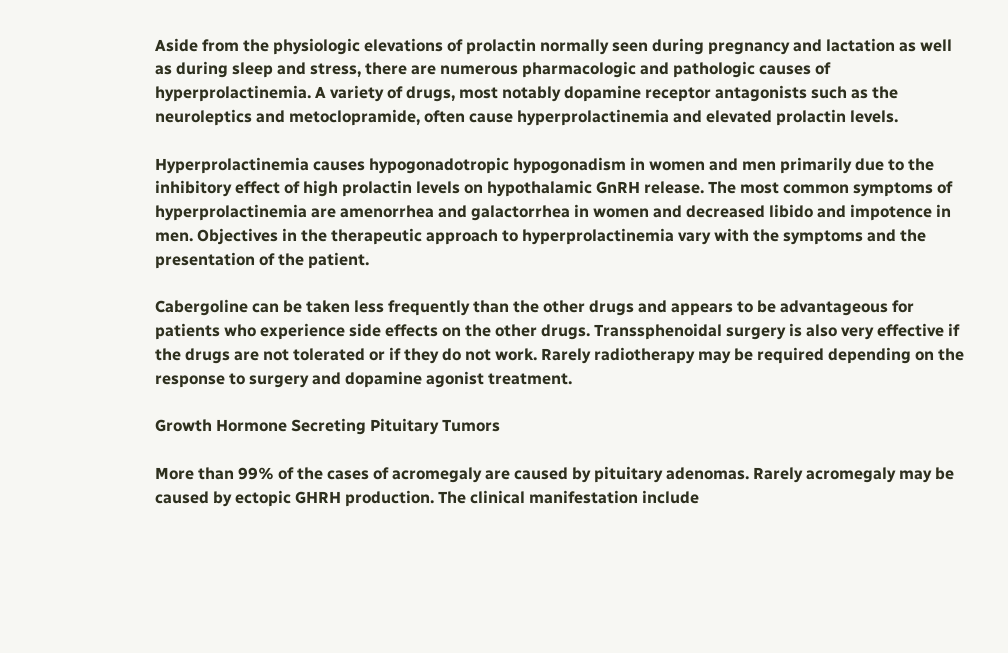Aside from the physiologic elevations of prolactin normally seen during pregnancy and lactation as well as during sleep and stress, there are numerous pharmacologic and pathologic causes of hyperprolactinemia. A variety of drugs, most notably dopamine receptor antagonists such as the neuroleptics and metoclopramide, often cause hyperprolactinemia and elevated prolactin levels.

Hyperprolactinemia causes hypogonadotropic hypogonadism in women and men primarily due to the inhibitory effect of high prolactin levels on hypothalamic GnRH release. The most common symptoms of hyperprolactinemia are amenorrhea and galactorrhea in women and decreased libido and impotence in men. Objectives in the therapeutic approach to hyperprolactinemia vary with the symptoms and the presentation of the patient.

Cabergoline can be taken less frequently than the other drugs and appears to be advantageous for patients who experience side effects on the other drugs. Transsphenoidal surgery is also very effective if the drugs are not tolerated or if they do not work. Rarely radiotherapy may be required depending on the response to surgery and dopamine agonist treatment.

Growth Hormone Secreting Pituitary Tumors

More than 99% of the cases of acromegaly are caused by pituitary adenomas. Rarely acromegaly may be caused by ectopic GHRH production. The clinical manifestation include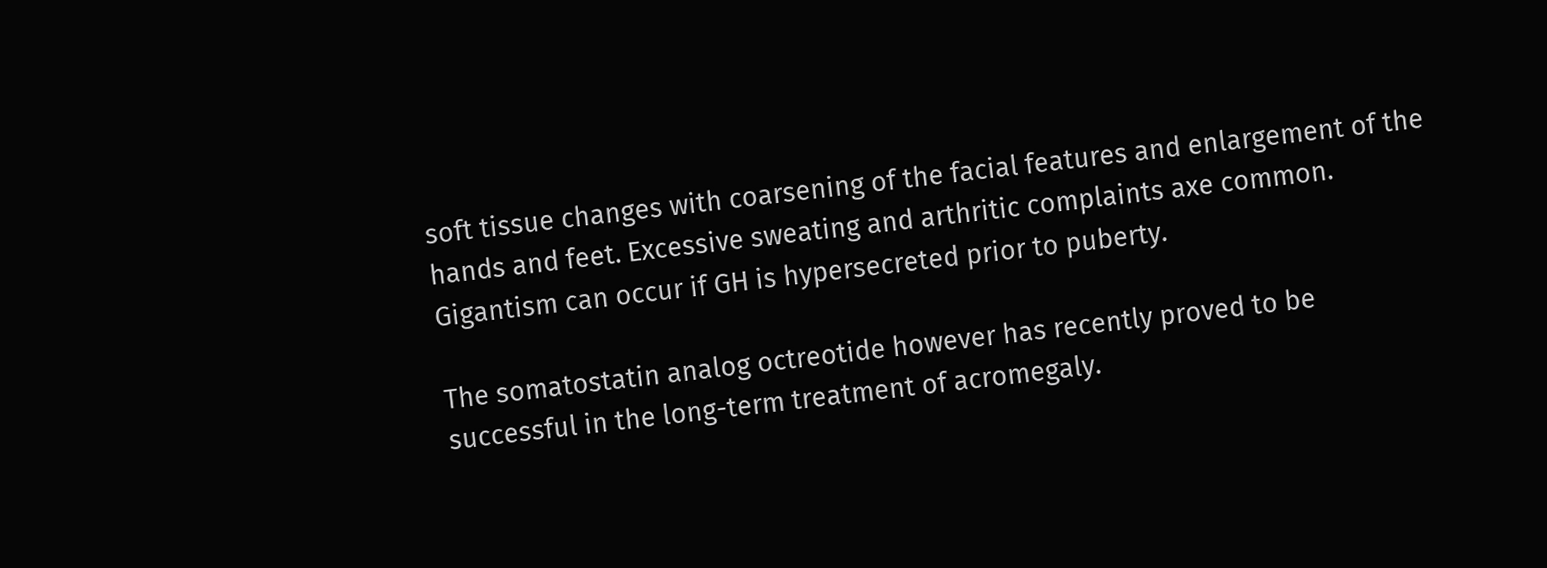soft tissue changes with coarsening of the facial features and enlargement of the hands and feet. Excessive sweating and arthritic complaints axe common. Gigantism can occur if GH is hypersecreted prior to puberty.

The somatostatin analog octreotide however has recently proved to be successful in the long-term treatment of acromegaly.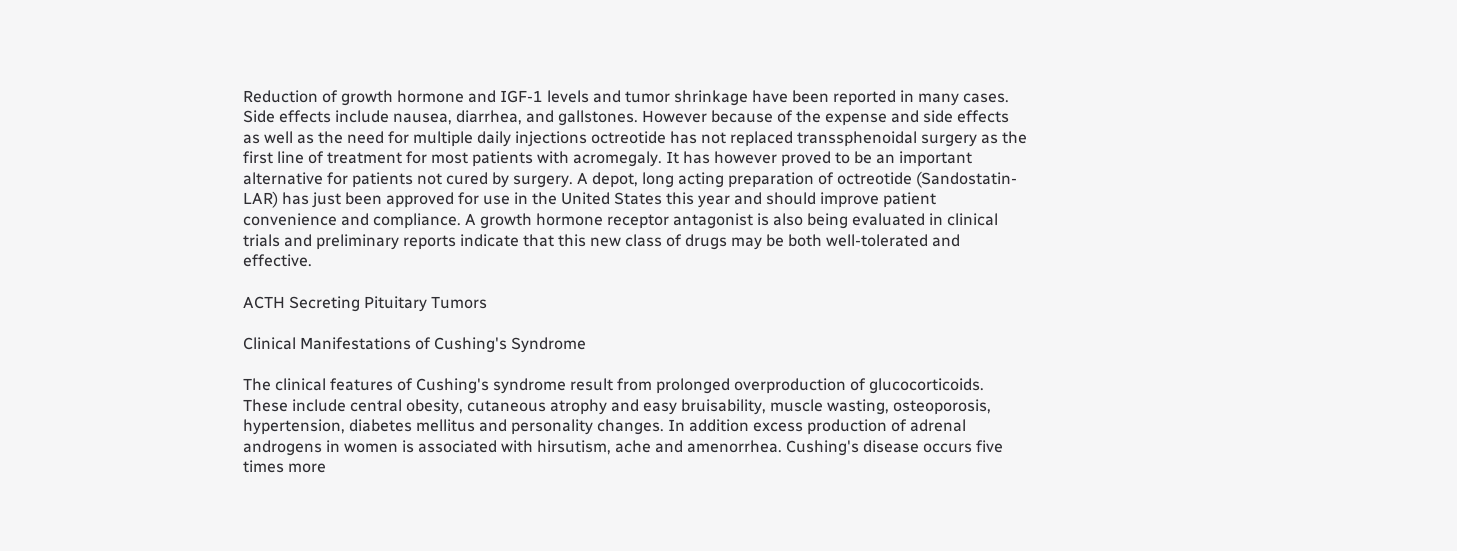Reduction of growth hormone and IGF-1 levels and tumor shrinkage have been reported in many cases. Side effects include nausea, diarrhea, and gallstones. However because of the expense and side effects as well as the need for multiple daily injections octreotide has not replaced transsphenoidal surgery as the first line of treatment for most patients with acromegaly. It has however proved to be an important alternative for patients not cured by surgery. A depot, long acting preparation of octreotide (Sandostatin-LAR) has just been approved for use in the United States this year and should improve patient convenience and compliance. A growth hormone receptor antagonist is also being evaluated in clinical trials and preliminary reports indicate that this new class of drugs may be both well-tolerated and effective.

ACTH Secreting Pituitary Tumors

Clinical Manifestations of Cushing's Syndrome

The clinical features of Cushing's syndrome result from prolonged overproduction of glucocorticoids. These include central obesity, cutaneous atrophy and easy bruisability, muscle wasting, osteoporosis, hypertension, diabetes mellitus and personality changes. In addition excess production of adrenal androgens in women is associated with hirsutism, ache and amenorrhea. Cushing's disease occurs five times more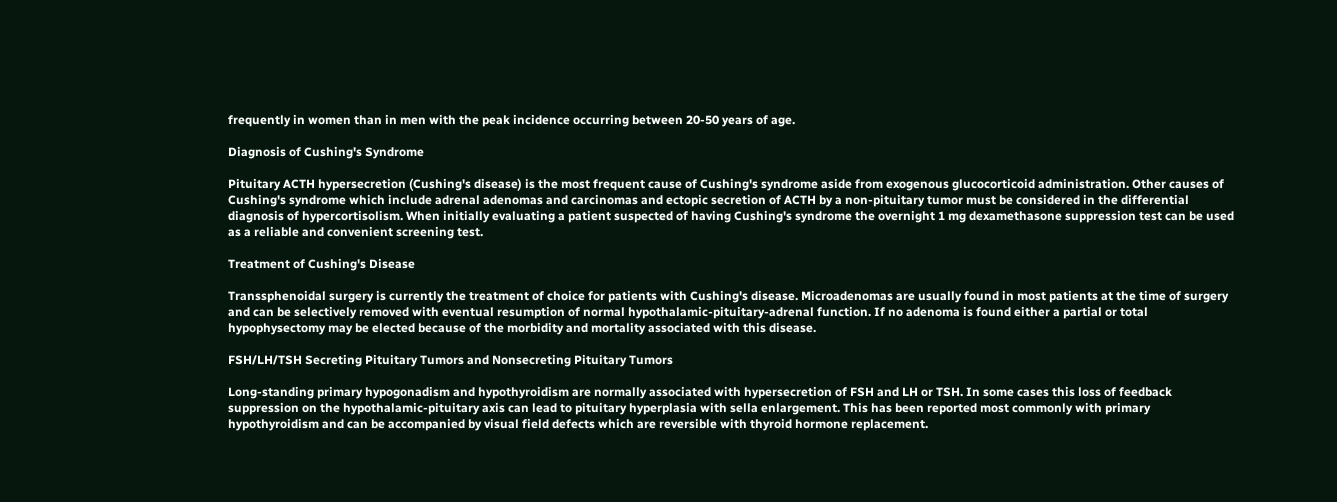frequently in women than in men with the peak incidence occurring between 20-50 years of age.

Diagnosis of Cushing's Syndrome

Pituitary ACTH hypersecretion (Cushing's disease) is the most frequent cause of Cushing's syndrome aside from exogenous glucocorticoid administration. Other causes of Cushing's syndrome which include adrenal adenomas and carcinomas and ectopic secretion of ACTH by a non-pituitary tumor must be considered in the differential diagnosis of hypercortisolism. When initially evaluating a patient suspected of having Cushing's syndrome the overnight 1 mg dexamethasone suppression test can be used as a reliable and convenient screening test.

Treatment of Cushing's Disease

Transsphenoidal surgery is currently the treatment of choice for patients with Cushing's disease. Microadenomas are usually found in most patients at the time of surgery and can be selectively removed with eventual resumption of normal hypothalamic-pituitary-adrenal function. If no adenoma is found either a partial or total hypophysectomy may be elected because of the morbidity and mortality associated with this disease.

FSH/LH/TSH Secreting Pituitary Tumors and Nonsecreting Pituitary Tumors

Long-standing primary hypogonadism and hypothyroidism are normally associated with hypersecretion of FSH and LH or TSH. In some cases this loss of feedback suppression on the hypothalamic-pituitary axis can lead to pituitary hyperplasia with sella enlargement. This has been reported most commonly with primary hypothyroidism and can be accompanied by visual field defects which are reversible with thyroid hormone replacement.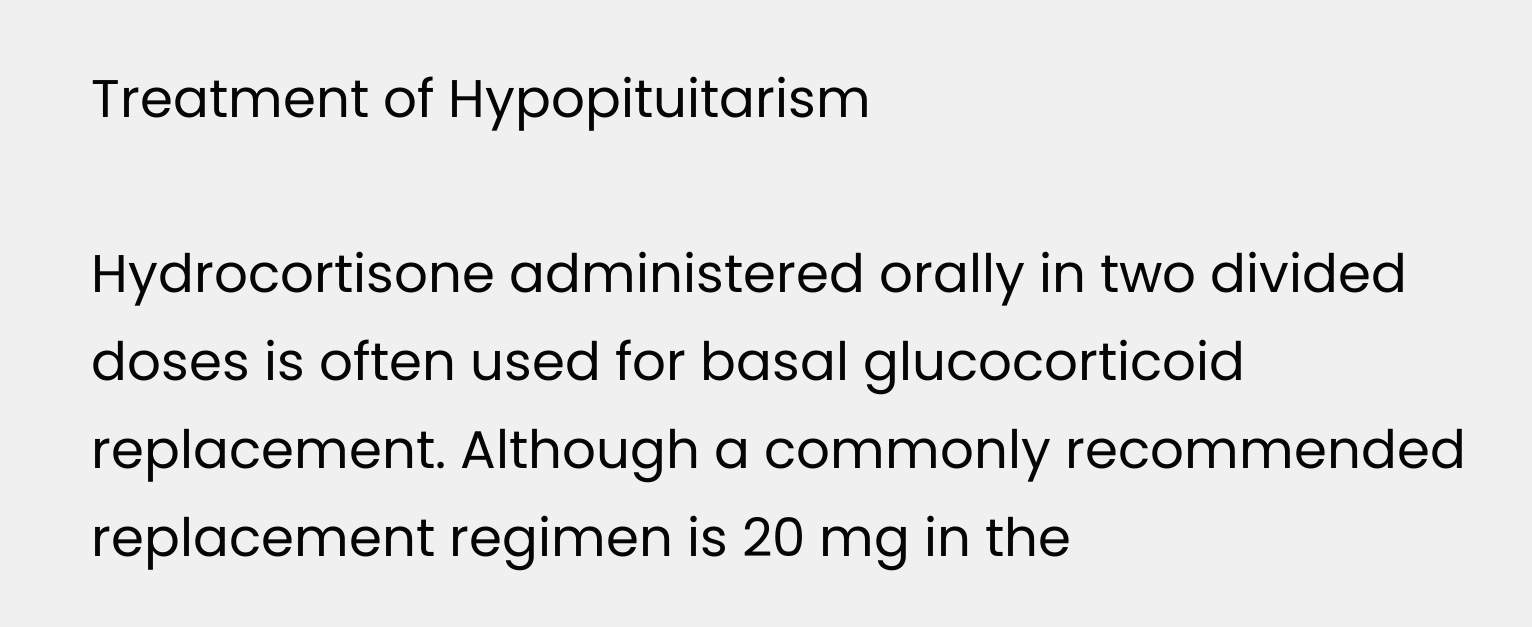Treatment of Hypopituitarism

Hydrocortisone administered orally in two divided doses is often used for basal glucocorticoid replacement. Although a commonly recommended replacement regimen is 20 mg in the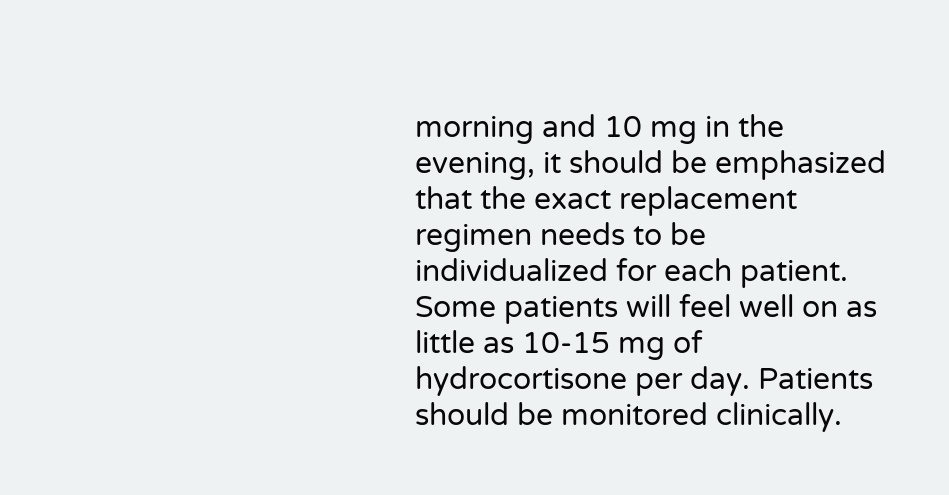morning and 10 mg in the evening, it should be emphasized that the exact replacement regimen needs to be individualized for each patient. Some patients will feel well on as little as 10-15 mg of hydrocortisone per day. Patients should be monitored clinically.